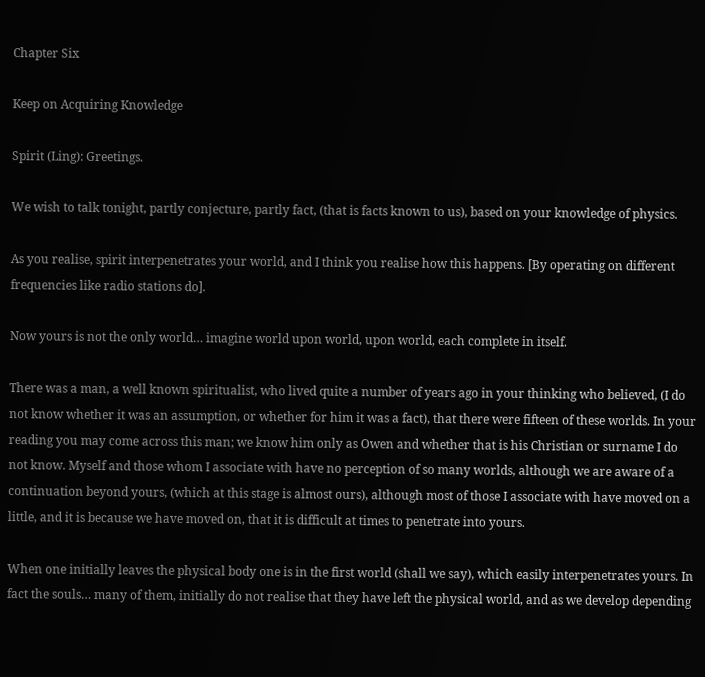Chapter Six

Keep on Acquiring Knowledge

Spirit (Ling): Greetings.

We wish to talk tonight, partly conjecture, partly fact, (that is facts known to us), based on your knowledge of physics.

As you realise, spirit interpenetrates your world, and I think you realise how this happens. [By operating on different frequencies like radio stations do].

Now yours is not the only world… imagine world upon world, upon world, each complete in itself.

There was a man, a well known spiritualist, who lived quite a number of years ago in your thinking who believed, (I do not know whether it was an assumption, or whether for him it was a fact), that there were fifteen of these worlds. In your reading you may come across this man; we know him only as Owen and whether that is his Christian or surname I do not know. Myself and those whom I associate with have no perception of so many worlds, although we are aware of a continuation beyond yours, (which at this stage is almost ours), although most of those I associate with have moved on a little, and it is because we have moved on, that it is difficult at times to penetrate into yours.

When one initially leaves the physical body one is in the first world (shall we say), which easily interpenetrates yours. In fact the souls… many of them, initially do not realise that they have left the physical world, and as we develop depending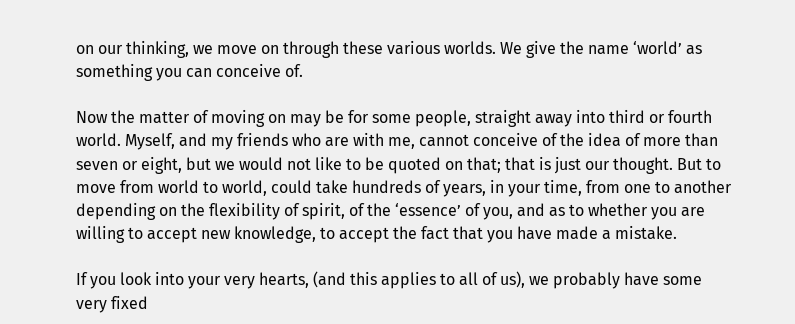on our thinking, we move on through these various worlds. We give the name ‘world’ as something you can conceive of.

Now the matter of moving on may be for some people, straight away into third or fourth world. Myself, and my friends who are with me, cannot conceive of the idea of more than seven or eight, but we would not like to be quoted on that; that is just our thought. But to move from world to world, could take hundreds of years, in your time, from one to another depending on the flexibility of spirit, of the ‘essence’ of you, and as to whether you are willing to accept new knowledge, to accept the fact that you have made a mistake.

If you look into your very hearts, (and this applies to all of us), we probably have some very fixed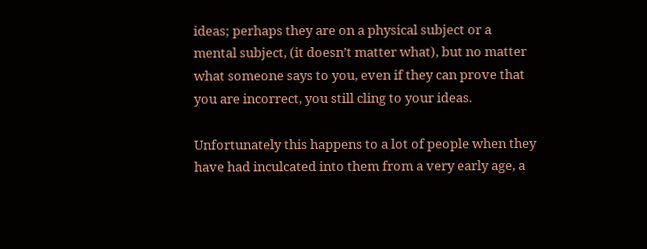ideas; perhaps they are on a physical subject or a mental subject, (it doesn’t matter what), but no matter what someone says to you, even if they can prove that you are incorrect, you still cling to your ideas.

Unfortunately this happens to a lot of people when they have had inculcated into them from a very early age, a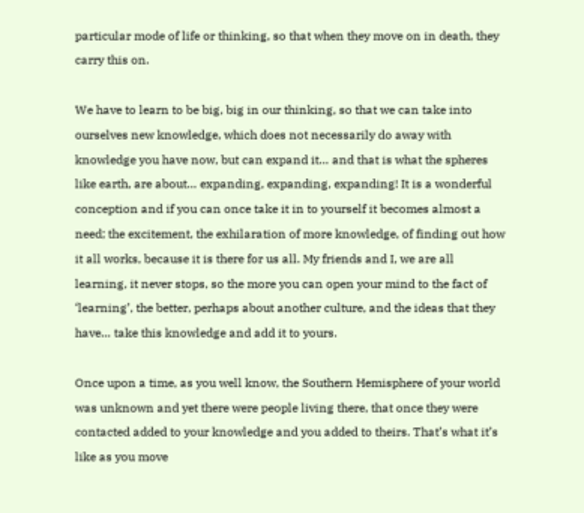particular mode of life or thinking, so that when they move on in death, they carry this on.

We have to learn to be big, big in our thinking, so that we can take into ourselves new knowledge, which does not necessarily do away with knowledge you have now, but can expand it… and that is what the spheres like earth, are about… expanding, expanding, expanding! It is a wonderful conception and if you can once take it in to yourself it becomes almost a need; the excitement, the exhilaration of more knowledge, of finding out how it all works, because it is there for us all. My friends and I, we are all learning, it never stops, so the more you can open your mind to the fact of ‘learning’, the better, perhaps about another culture, and the ideas that they have… take this knowledge and add it to yours.

Once upon a time, as you well know, the Southern Hemisphere of your world was unknown and yet there were people living there, that once they were contacted added to your knowledge and you added to theirs. That’s what it’s like as you move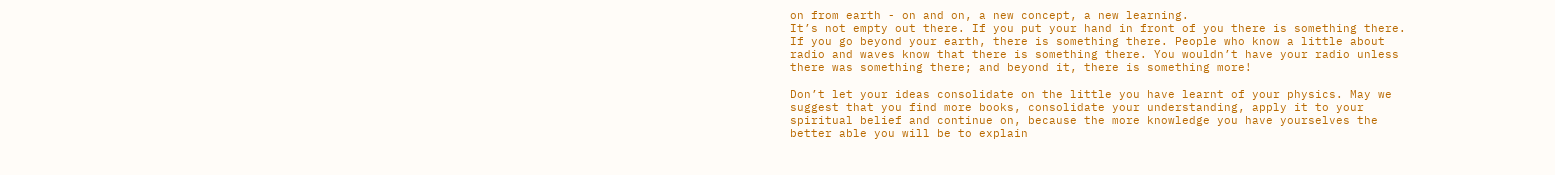on from earth - on and on, a new concept, a new learning.
It’s not empty out there. If you put your hand in front of you there is something there. If you go beyond your earth, there is something there. People who know a little about radio and waves know that there is something there. You wouldn’t have your radio unless there was something there; and beyond it, there is something more!

Don’t let your ideas consolidate on the little you have learnt of your physics. May we suggest that you find more books, consolidate your understanding, apply it to your spiritual belief and continue on, because the more knowledge you have yourselves the better able you will be to explain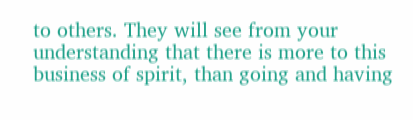to others. They will see from your understanding that there is more to this business of spirit, than going and having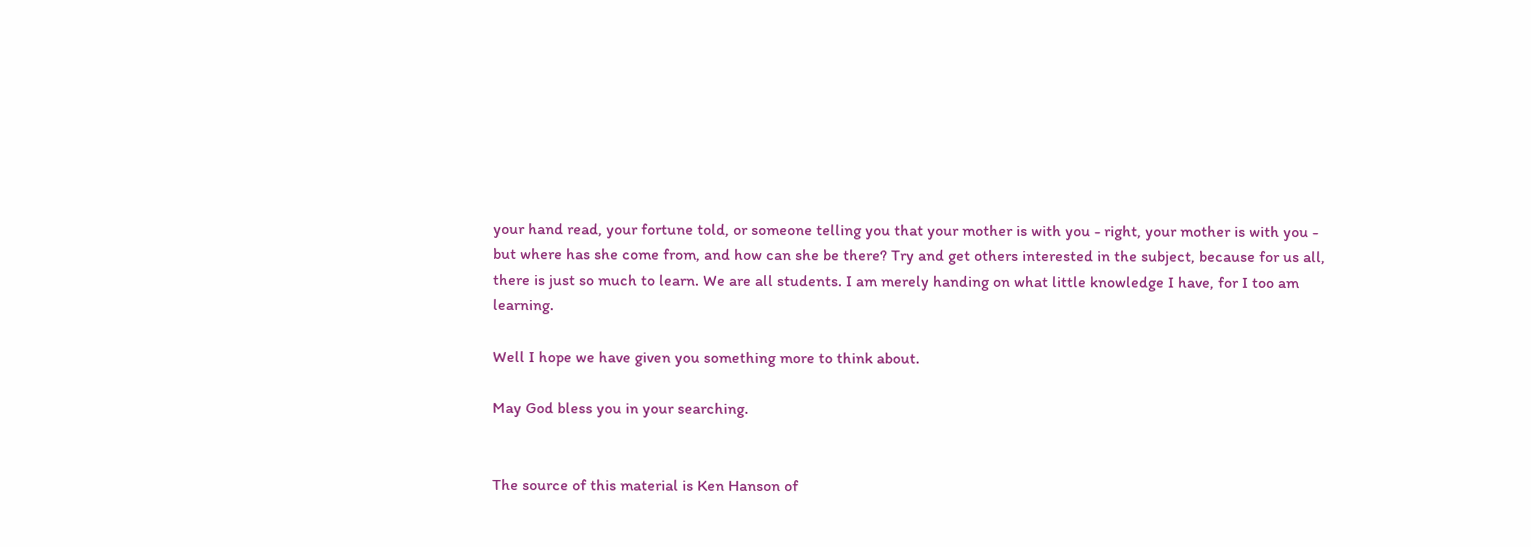your hand read, your fortune told, or someone telling you that your mother is with you - right, your mother is with you - but where has she come from, and how can she be there? Try and get others interested in the subject, because for us all, there is just so much to learn. We are all students. I am merely handing on what little knowledge I have, for I too am learning.

Well I hope we have given you something more to think about.

May God bless you in your searching.


The source of this material is Ken Hanson of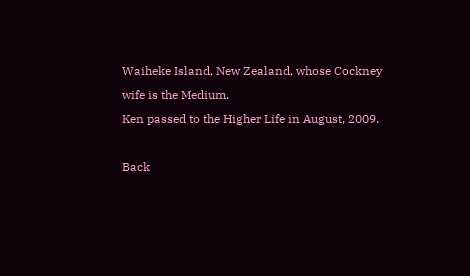Waiheke Island, New Zealand, whose Cockney wife is the Medium.
Ken passed to the Higher Life in August, 2009.

Back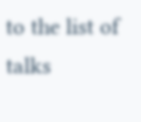to the list of talks